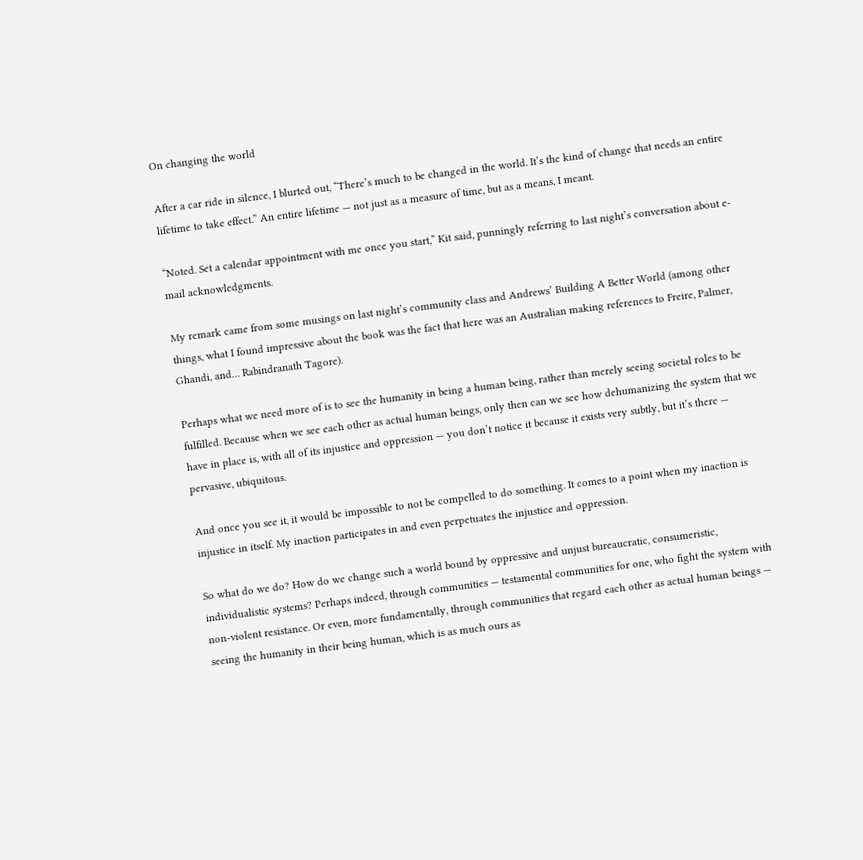On changing the world

After a car ride in silence, I blurted out, “There’s much to be changed in the world. It’s the kind of change that needs an entire lifetime to take effect.” An entire lifetime — not just as a measure of time, but as a means, I meant.

“Noted. Set a calendar appointment with me once you start,” Kit said, punningly referring to last night’s conversation about e-mail acknowledgments.

My remark came from some musings on last night’s community class and Andrews’ Building A Better World (among other things, what I found impressive about the book was the fact that here was an Australian making references to Freire, Palmer, Ghandi, and… Rabindranath Tagore).

Perhaps what we need more of is to see the humanity in being a human being, rather than merely seeing societal roles to be fulfilled. Because when we see each other as actual human beings, only then can we see how dehumanizing the system that we have in place is, with all of its injustice and oppression — you don’t notice it because it exists very subtly, but it’s there — pervasive, ubiquitous.

And once you see it, it would be impossible to not be compelled to do something. It comes to a point when my inaction is injustice in itself. My inaction participates in and even perpetuates the injustice and oppression.

So what do we do? How do we change such a world bound by oppressive and unjust bureaucratic, consumeristic, individualistic systems? Perhaps indeed, through communities — testamental communities for one, who fight the system with non-violent resistance. Or even, more fundamentally, through communities that regard each other as actual human beings — seeing the humanity in their being human, which is as much ours as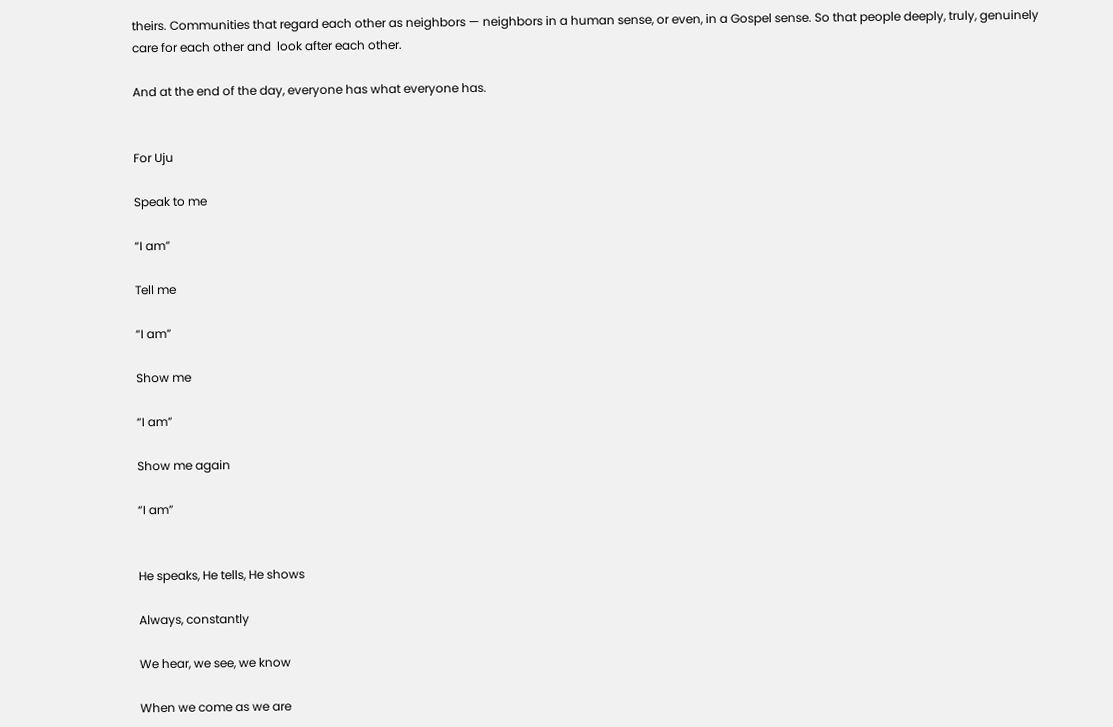theirs. Communities that regard each other as neighbors — neighbors in a human sense, or even, in a Gospel sense. So that people deeply, truly, genuinely care for each other and  look after each other.

And at the end of the day, everyone has what everyone has.


For Uju

Speak to me

“I am”

Tell me

“I am”

Show me

“I am”

Show me again

“I am”


He speaks, He tells, He shows

Always, constantly

We hear, we see, we know

When we come as we are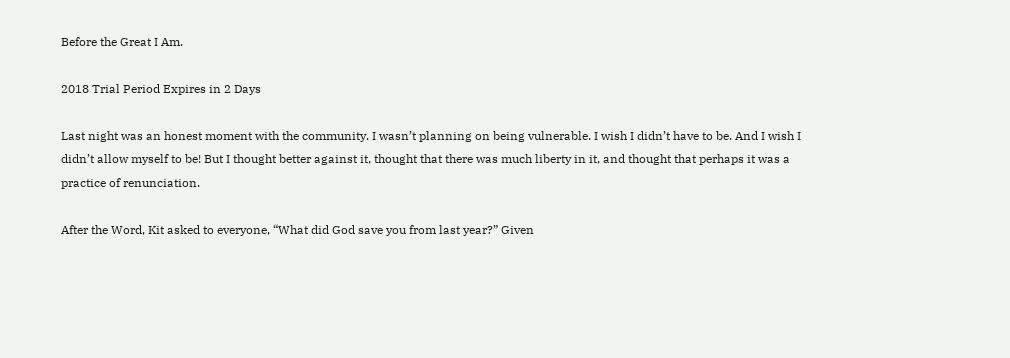Before the Great I Am.

2018 Trial Period Expires in 2 Days

Last night was an honest moment with the community. I wasn’t planning on being vulnerable. I wish I didn’t have to be. And I wish I didn’t allow myself to be! But I thought better against it, thought that there was much liberty in it, and thought that perhaps it was a practice of renunciation.

After the Word, Kit asked to everyone, “What did God save you from last year?” Given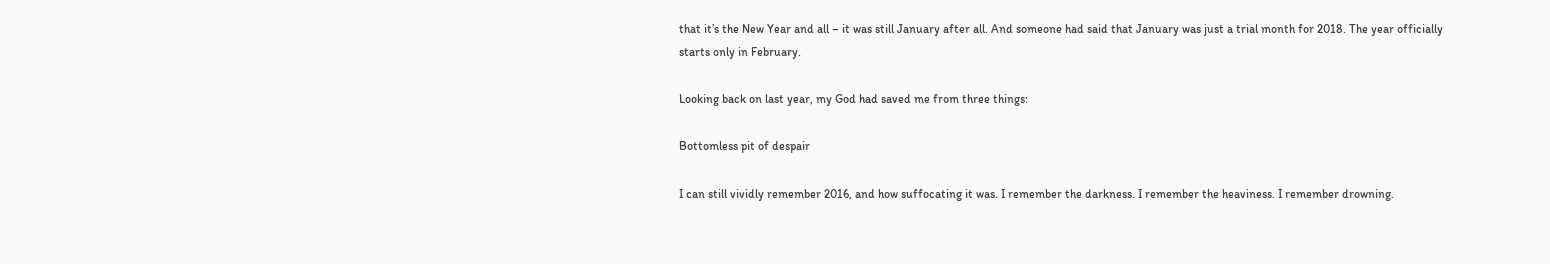that it’s the New Year and all – it was still January after all. And someone had said that January was just a trial month for 2018. The year officially starts only in February.

Looking back on last year, my God had saved me from three things:

Bottomless pit of despair

I can still vividly remember 2016, and how suffocating it was. I remember the darkness. I remember the heaviness. I remember drowning.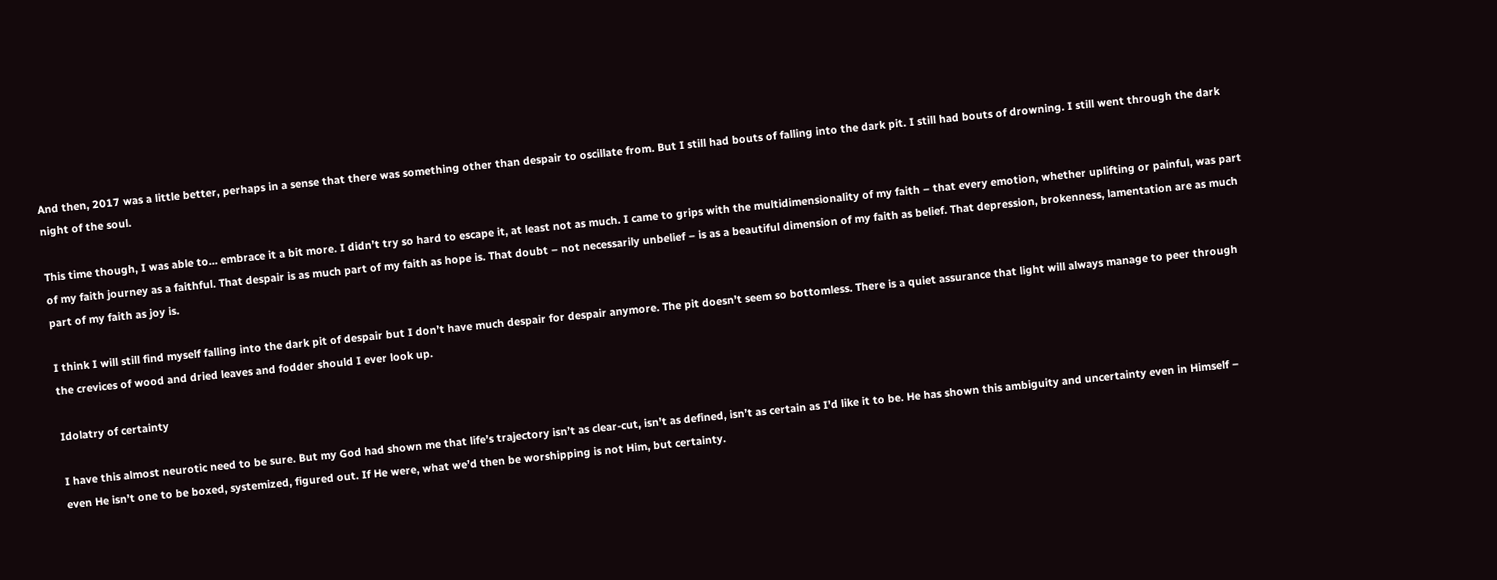And then, 2017 was a little better, perhaps in a sense that there was something other than despair to oscillate from. But I still had bouts of falling into the dark pit. I still had bouts of drowning. I still went through the dark night of the soul.

This time though, I was able to… embrace it a bit more. I didn’t try so hard to escape it, at least not as much. I came to grips with the multidimensionality of my faith – that every emotion, whether uplifting or painful, was part of my faith journey as a faithful. That despair is as much part of my faith as hope is. That doubt – not necessarily unbelief – is as a beautiful dimension of my faith as belief. That depression, brokenness, lamentation are as much part of my faith as joy is.

I think I will still find myself falling into the dark pit of despair but I don’t have much despair for despair anymore. The pit doesn’t seem so bottomless. There is a quiet assurance that light will always manage to peer through the crevices of wood and dried leaves and fodder should I ever look up.

Idolatry of certainty

I have this almost neurotic need to be sure. But my God had shown me that life’s trajectory isn’t as clear-cut, isn’t as defined, isn’t as certain as I’d like it to be. He has shown this ambiguity and uncertainty even in Himself – even He isn’t one to be boxed, systemized, figured out. If He were, what we’d then be worshipping is not Him, but certainty.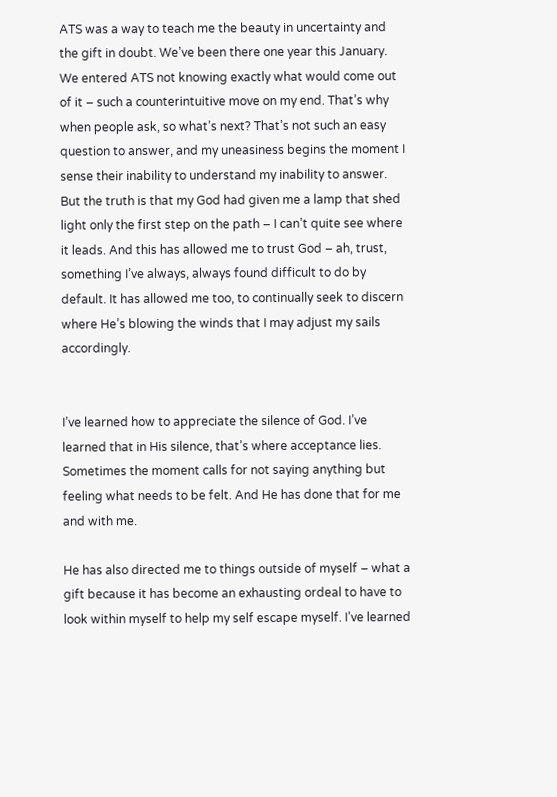ATS was a way to teach me the beauty in uncertainty and the gift in doubt. We’ve been there one year this January. We entered ATS not knowing exactly what would come out of it – such a counterintuitive move on my end. That’s why when people ask, so what’s next? That’s not such an easy question to answer, and my uneasiness begins the moment I sense their inability to understand my inability to answer. But the truth is that my God had given me a lamp that shed light only the first step on the path – I can’t quite see where it leads. And this has allowed me to trust God – ah, trust, something I’ve always, always found difficult to do by default. It has allowed me too, to continually seek to discern where He’s blowing the winds that I may adjust my sails accordingly.


I’ve learned how to appreciate the silence of God. I’ve learned that in His silence, that’s where acceptance lies. Sometimes the moment calls for not saying anything but feeling what needs to be felt. And He has done that for me and with me.

He has also directed me to things outside of myself – what a gift because it has become an exhausting ordeal to have to look within myself to help my self escape myself. I’ve learned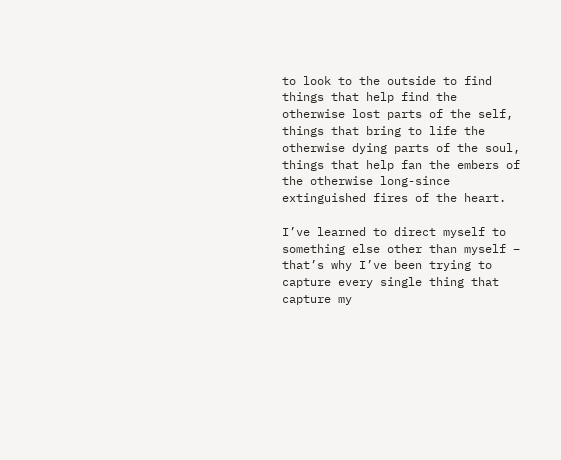to look to the outside to find things that help find the otherwise lost parts of the self, things that bring to life the otherwise dying parts of the soul, things that help fan the embers of the otherwise long-since extinguished fires of the heart.

I’ve learned to direct myself to something else other than myself – that’s why I’ve been trying to capture every single thing that capture my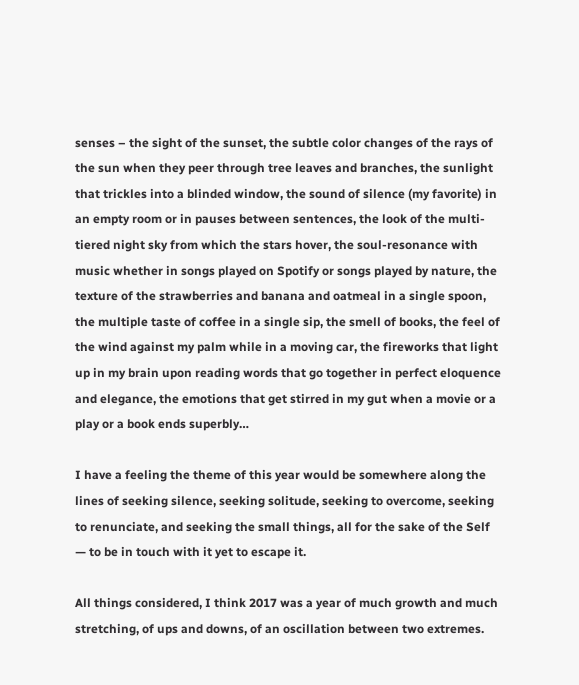senses – the sight of the sunset, the subtle color changes of the rays of the sun when they peer through tree leaves and branches, the sunlight that trickles into a blinded window, the sound of silence (my favorite) in an empty room or in pauses between sentences, the look of the multi-tiered night sky from which the stars hover, the soul-resonance with music whether in songs played on Spotify or songs played by nature, the texture of the strawberries and banana and oatmeal in a single spoon, the multiple taste of coffee in a single sip, the smell of books, the feel of the wind against my palm while in a moving car, the fireworks that light up in my brain upon reading words that go together in perfect eloquence and elegance, the emotions that get stirred in my gut when a movie or a play or a book ends superbly…

I have a feeling the theme of this year would be somewhere along the lines of seeking silence, seeking solitude, seeking to overcome, seeking to renunciate, and seeking the small things, all for the sake of the Self — to be in touch with it yet to escape it.

All things considered, I think 2017 was a year of much growth and much stretching, of ups and downs, of an oscillation between two extremes.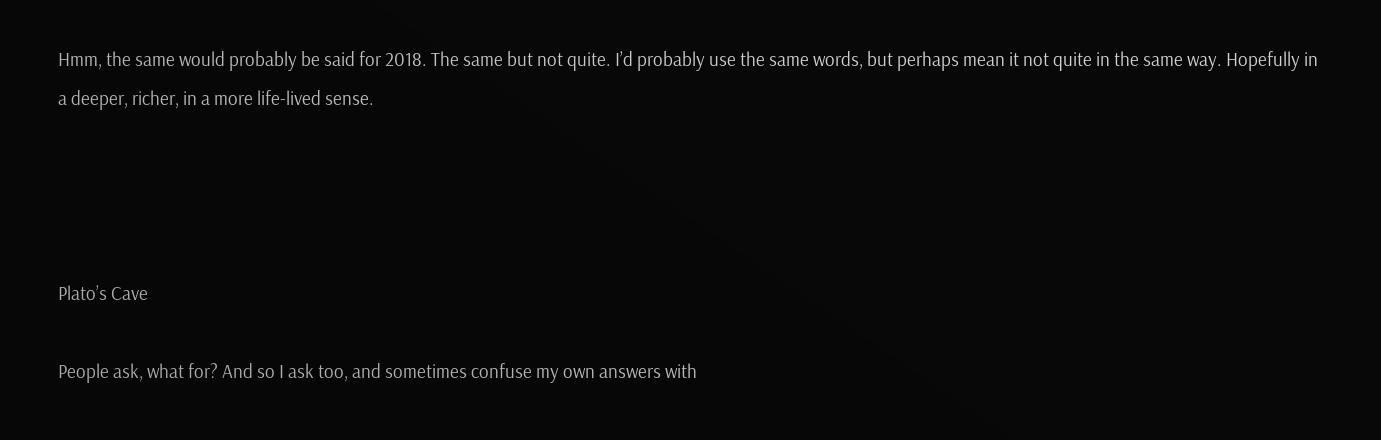Hmm, the same would probably be said for 2018. The same but not quite. I’d probably use the same words, but perhaps mean it not quite in the same way. Hopefully in a deeper, richer, in a more life-lived sense.




Plato’s Cave

People ask, what for? And so I ask too, and sometimes confuse my own answers with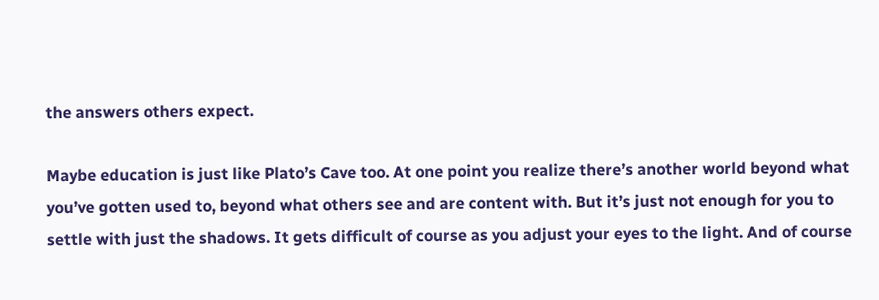the answers others expect.

Maybe education is just like Plato’s Cave too. At one point you realize there’s another world beyond what you’ve gotten used to, beyond what others see and are content with. But it’s just not enough for you to settle with just the shadows. It gets difficult of course as you adjust your eyes to the light. And of course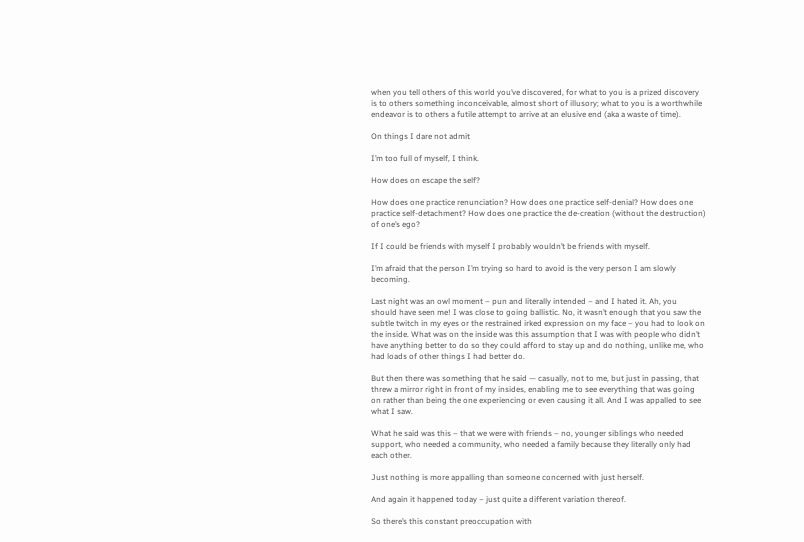when you tell others of this world you’ve discovered, for what to you is a prized discovery is to others something inconceivable, almost short of illusory; what to you is a worthwhile endeavor is to others a futile attempt to arrive at an elusive end (aka a waste of time).

On things I dare not admit

I’m too full of myself, I think.

How does on escape the self?

How does one practice renunciation? How does one practice self-denial? How does one practice self-detachment? How does one practice the de-creation (without the destruction) of one’s ego?

If I could be friends with myself I probably wouldn’t be friends with myself.

I’m afraid that the person I’m trying so hard to avoid is the very person I am slowly becoming.

Last night was an owl moment – pun and literally intended – and I hated it. Ah, you  should have seen me! I was close to going ballistic. No, it wasn’t enough that you saw the subtle twitch in my eyes or the restrained irked expression on my face – you had to look on the inside. What was on the inside was this assumption that I was with people who didn’t have anything better to do so they could afford to stay up and do nothing, unlike me, who had loads of other things I had better do.

But then there was something that he said — casually, not to me, but just in passing, that threw a mirror right in front of my insides, enabling me to see everything that was going on rather than being the one experiencing or even causing it all. And I was appalled to see what I saw.

What he said was this – that we were with friends – no, younger siblings who needed support, who needed a community, who needed a family because they literally only had each other.

Just nothing is more appalling than someone concerned with just herself.

And again it happened today – just quite a different variation thereof.

So there’s this constant preoccupation with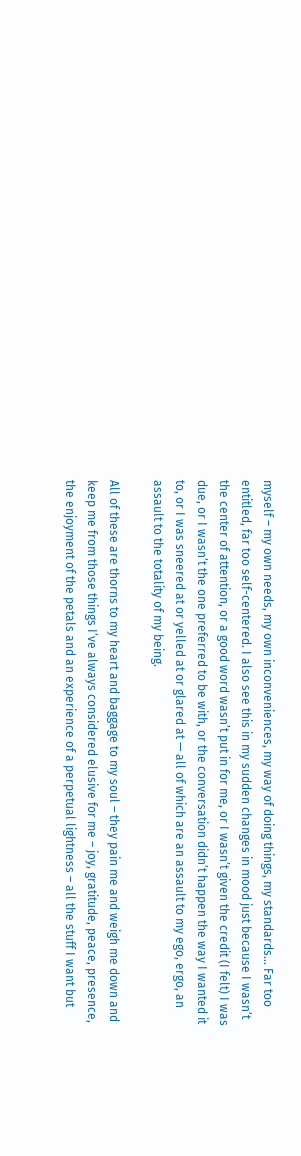myself – my own needs, my own inconveniences, my way of doing things, my standards… Far too entitled, far too self-centered. I also see this in my sudden changes in mood just because I wasn’t the center of attention, or a good word wasn’t put in for me, or I wasn’t given the credit (I felt) I was due, or I wasn’t the one preferred to be with, or the conversation didn’t happen the way I wanted it to, or I was sneered at or yelled at or glared at — all of which are an assault to my ego, ergo, an assault to the totality of my being.

All of these are thorns to my heart and baggage to my soul – they pain me and weigh me down and keep me from those things I’ve always considered elusive for me – joy, gratitude, peace, presence, the enjoyment of the petals and an experience of a perpetual lightness – all the stuff I want but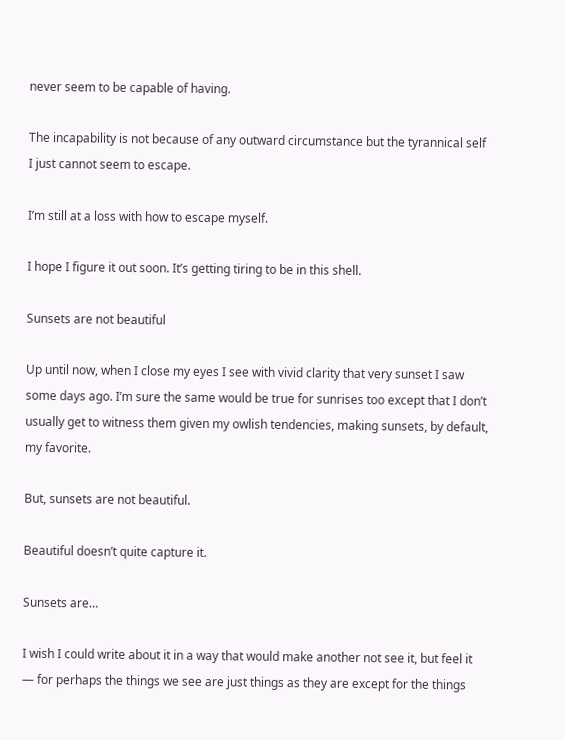never seem to be capable of having.

The incapability is not because of any outward circumstance but the tyrannical self I just cannot seem to escape.

I’m still at a loss with how to escape myself.

I hope I figure it out soon. It’s getting tiring to be in this shell.

Sunsets are not beautiful

Up until now, when I close my eyes I see with vivid clarity that very sunset I saw some days ago. I’m sure the same would be true for sunrises too except that I don’t usually get to witness them given my owlish tendencies, making sunsets, by default, my favorite.

But, sunsets are not beautiful.

Beautiful doesn’t quite capture it.

Sunsets are…

I wish I could write about it in a way that would make another not see it, but feel it — for perhaps the things we see are just things as they are except for the things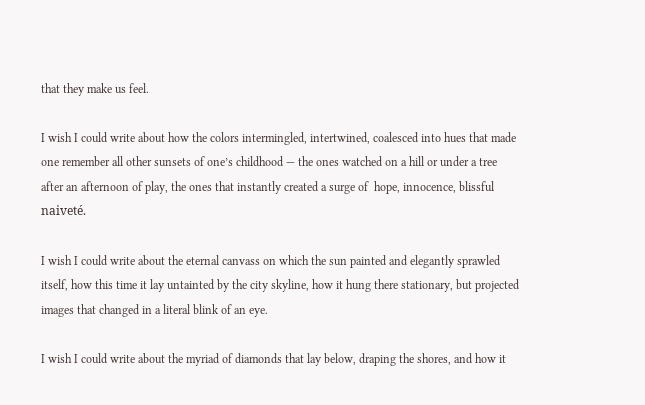that they make us feel.

I wish I could write about how the colors intermingled, intertwined, coalesced into hues that made one remember all other sunsets of one’s childhood — the ones watched on a hill or under a tree after an afternoon of play, the ones that instantly created a surge of  hope, innocence, blissful naiveté.

I wish I could write about the eternal canvass on which the sun painted and elegantly sprawled itself, how this time it lay untainted by the city skyline, how it hung there stationary, but projected images that changed in a literal blink of an eye.

I wish I could write about the myriad of diamonds that lay below, draping the shores, and how it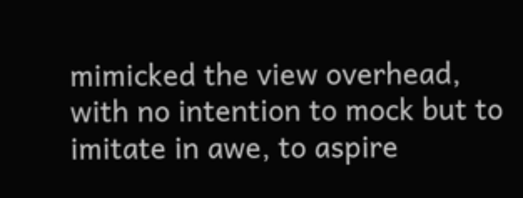mimicked the view overhead, with no intention to mock but to imitate in awe, to aspire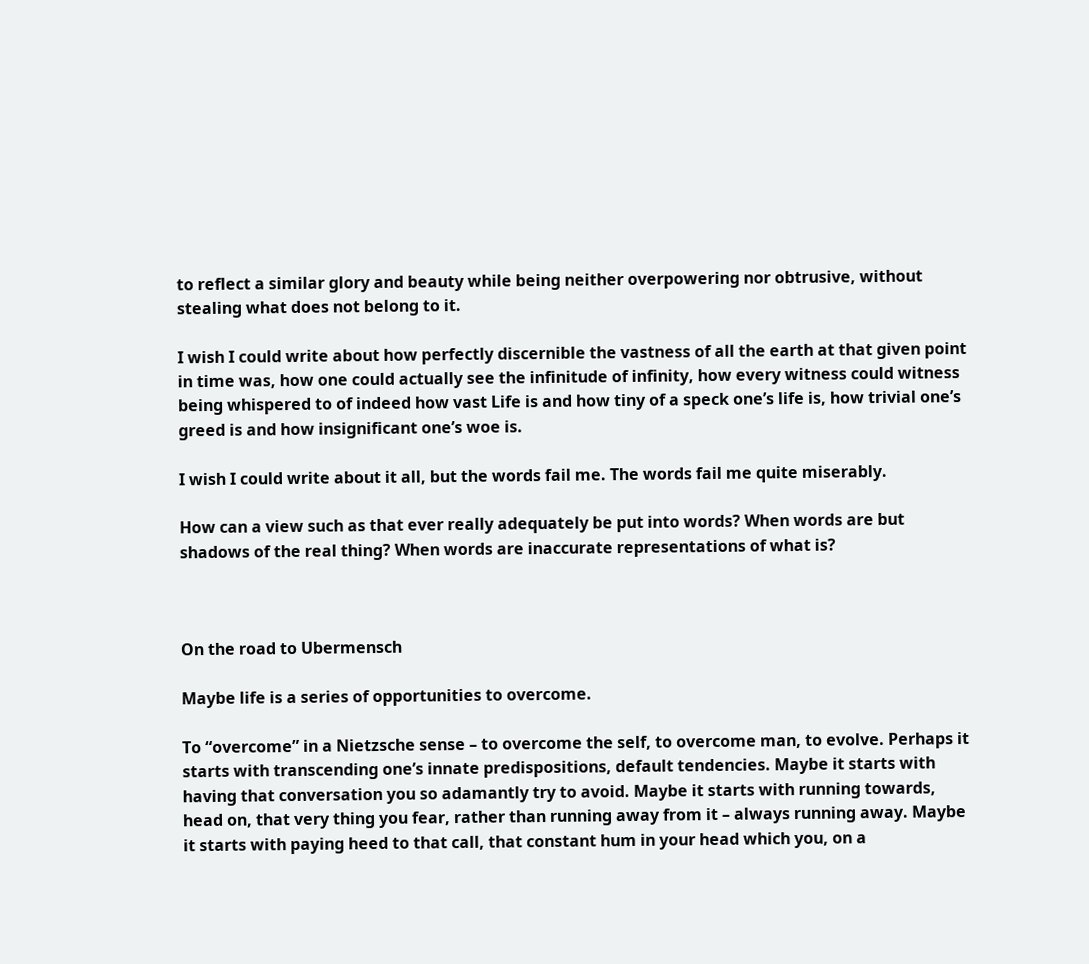to reflect a similar glory and beauty while being neither overpowering nor obtrusive, without stealing what does not belong to it.

I wish I could write about how perfectly discernible the vastness of all the earth at that given point in time was, how one could actually see the infinitude of infinity, how every witness could witness being whispered to of indeed how vast Life is and how tiny of a speck one’s life is, how trivial one’s greed is and how insignificant one’s woe is.

I wish I could write about it all, but the words fail me. The words fail me quite miserably.

How can a view such as that ever really adequately be put into words? When words are but shadows of the real thing? When words are inaccurate representations of what is?



On the road to Ubermensch

Maybe life is a series of opportunities to overcome.

To “overcome” in a Nietzsche sense – to overcome the self, to overcome man, to evolve. Perhaps it starts with transcending one’s innate predispositions, default tendencies. Maybe it starts with having that conversation you so adamantly try to avoid. Maybe it starts with running towards, head on, that very thing you fear, rather than running away from it – always running away. Maybe it starts with paying heed to that call, that constant hum in your head which you, on a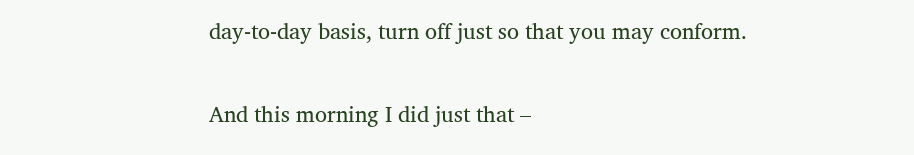day-to-day basis, turn off just so that you may conform.

And this morning I did just that –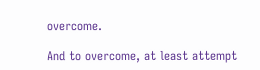overcome.

And to overcome, at least attempt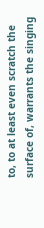to, to at least even scratch the surface of, warrants the singing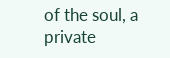of the soul, a private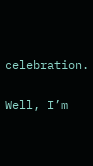celebration.

Well, I’m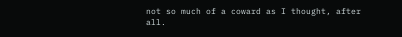not so much of a coward as I thought, after all.